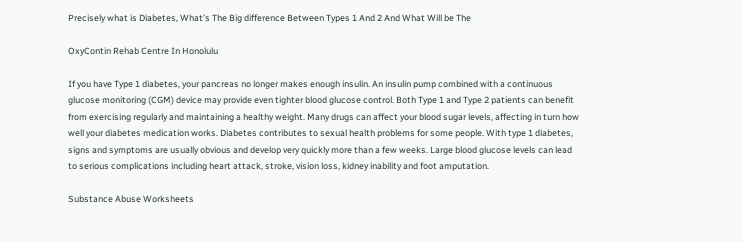Precisely what is Diabetes, What’s The Big difference Between Types 1 And 2 And What Will be The

OxyContin Rehab Centre In Honolulu

If you have Type 1 diabetes, your pancreas no longer makes enough insulin. An insulin pump combined with a continuous glucose monitoring (CGM) device may provide even tighter blood glucose control. Both Type 1 and Type 2 patients can benefit from exercising regularly and maintaining a healthy weight. Many drugs can affect your blood sugar levels, affecting in turn how well your diabetes medication works. Diabetes contributes to sexual health problems for some people. With type 1 diabetes, signs and symptoms are usually obvious and develop very quickly more than a few weeks. Large blood glucose levels can lead to serious complications including heart attack, stroke, vision loss, kidney inability and foot amputation.

Substance Abuse Worksheets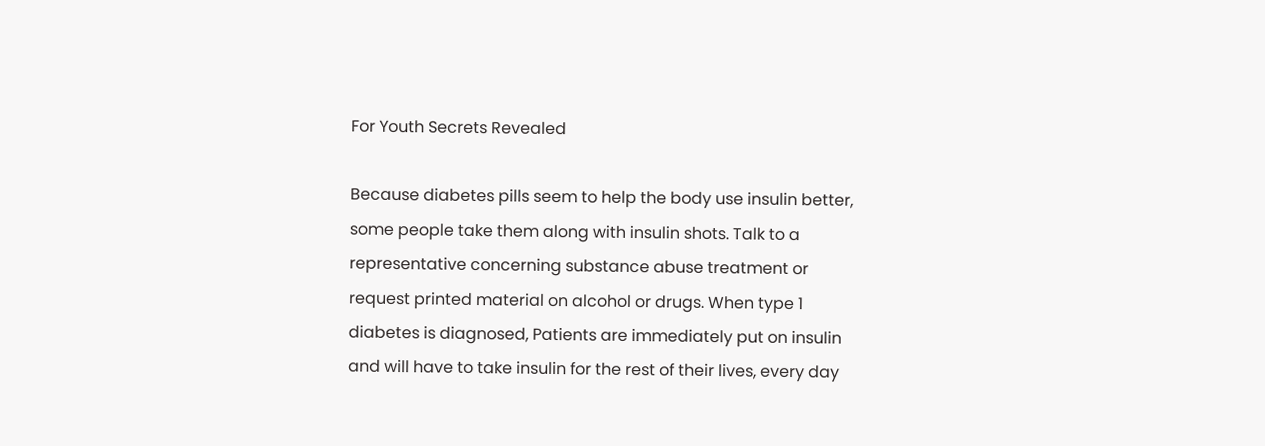For Youth Secrets Revealed

Because diabetes pills seem to help the body use insulin better, some people take them along with insulin shots. Talk to a representative concerning substance abuse treatment or request printed material on alcohol or drugs. When type 1 diabetes is diagnosed, Patients are immediately put on insulin and will have to take insulin for the rest of their lives, every day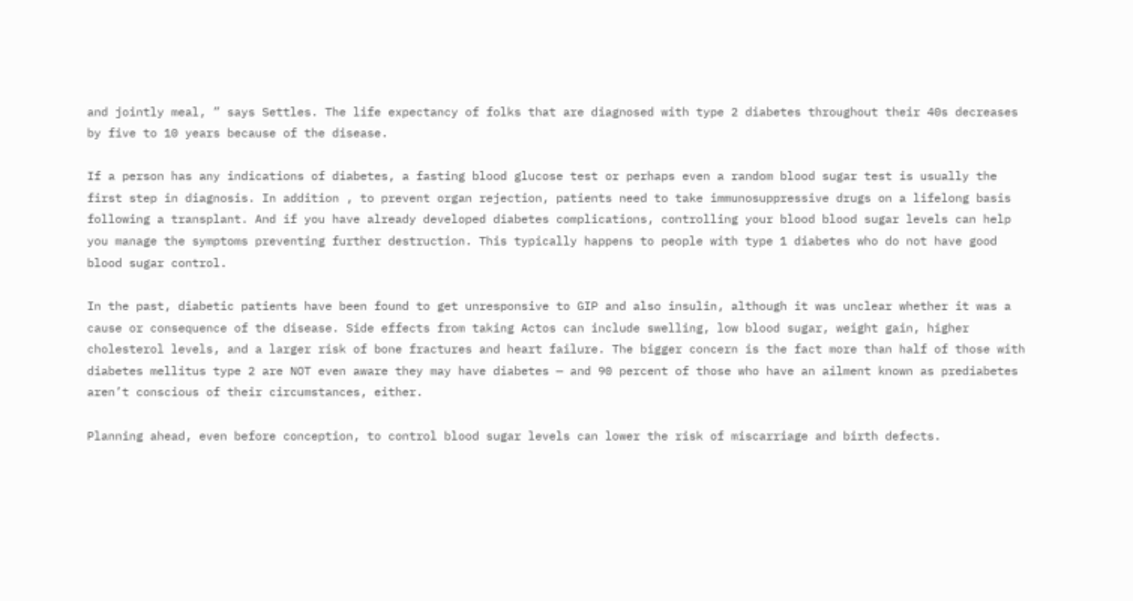and jointly meal, ” says Settles. The life expectancy of folks that are diagnosed with type 2 diabetes throughout their 40s decreases by five to 10 years because of the disease.

If a person has any indications of diabetes, a fasting blood glucose test or perhaps even a random blood sugar test is usually the first step in diagnosis. In addition , to prevent organ rejection, patients need to take immunosuppressive drugs on a lifelong basis following a transplant. And if you have already developed diabetes complications, controlling your blood blood sugar levels can help you manage the symptoms preventing further destruction. This typically happens to people with type 1 diabetes who do not have good blood sugar control.

In the past, diabetic patients have been found to get unresponsive to GIP and also insulin, although it was unclear whether it was a cause or consequence of the disease. Side effects from taking Actos can include swelling, low blood sugar, weight gain, higher cholesterol levels, and a larger risk of bone fractures and heart failure. The bigger concern is the fact more than half of those with diabetes mellitus type 2 are NOT even aware they may have diabetes — and 90 percent of those who have an ailment known as prediabetes aren’t conscious of their circumstances, either.

Planning ahead, even before conception, to control blood sugar levels can lower the risk of miscarriage and birth defects.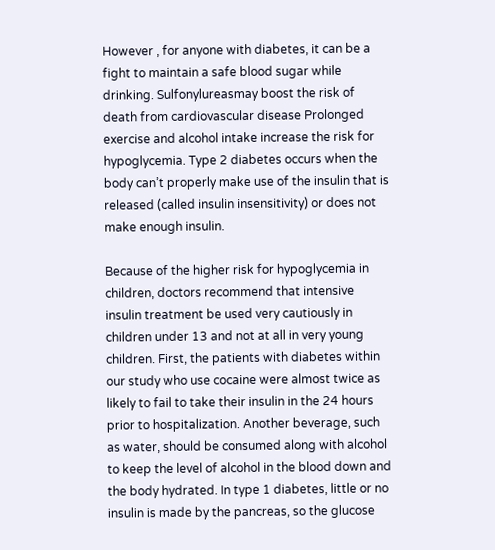However , for anyone with diabetes, it can be a fight to maintain a safe blood sugar while drinking. Sulfonylureasmay boost the risk of death from cardiovascular disease Prolonged exercise and alcohol intake increase the risk for hypoglycemia. Type 2 diabetes occurs when the body can’t properly make use of the insulin that is released (called insulin insensitivity) or does not make enough insulin.

Because of the higher risk for hypoglycemia in children, doctors recommend that intensive insulin treatment be used very cautiously in children under 13 and not at all in very young children. First, the patients with diabetes within our study who use cocaine were almost twice as likely to fail to take their insulin in the 24 hours prior to hospitalization. Another beverage, such as water, should be consumed along with alcohol to keep the level of alcohol in the blood down and the body hydrated. In type 1 diabetes, little or no insulin is made by the pancreas, so the glucose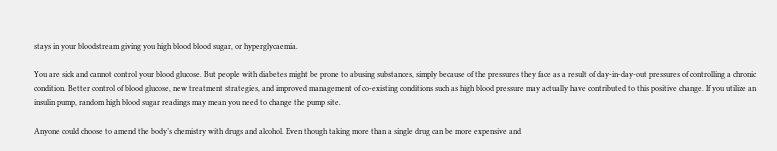stays in your bloodstream giving you high blood blood sugar, or hyperglycaemia.

You are sick and cannot control your blood glucose. But people with diabetes might be prone to abusing substances, simply because of the pressures they face as a result of day-in-day-out pressures of controlling a chronic condition. Better control of blood glucose, new treatment strategies, and improved management of co-existing conditions such as high blood pressure may actually have contributed to this positive change. If you utilize an insulin pump, random high blood sugar readings may mean you need to change the pump site.

Anyone could choose to amend the body’s chemistry with drugs and alcohol. Even though taking more than a single drug can be more expensive and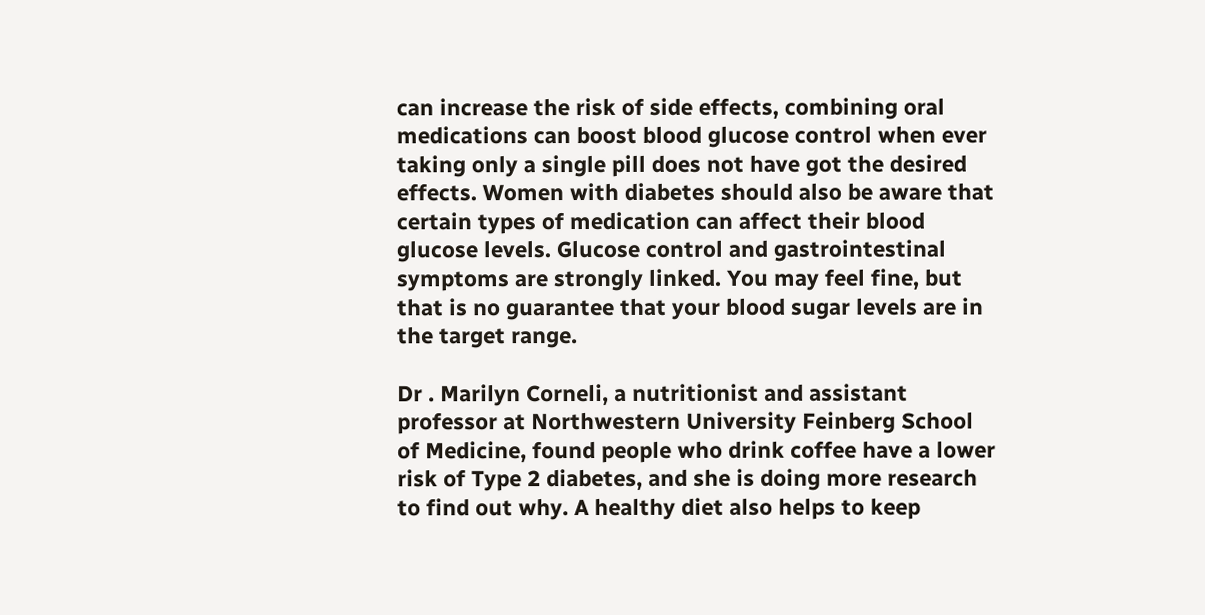can increase the risk of side effects, combining oral medications can boost blood glucose control when ever taking only a single pill does not have got the desired effects. Women with diabetes should also be aware that certain types of medication can affect their blood glucose levels. Glucose control and gastrointestinal symptoms are strongly linked. You may feel fine, but that is no guarantee that your blood sugar levels are in the target range.

Dr . Marilyn Corneli, a nutritionist and assistant professor at Northwestern University Feinberg School of Medicine, found people who drink coffee have a lower risk of Type 2 diabetes, and she is doing more research to find out why. A healthy diet also helps to keep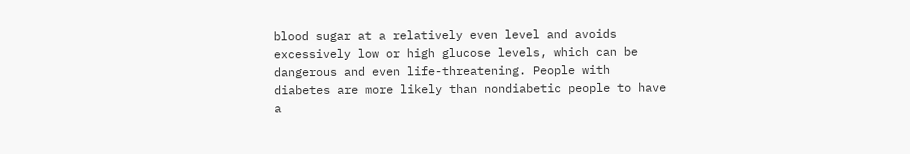blood sugar at a relatively even level and avoids excessively low or high glucose levels, which can be dangerous and even life-threatening. People with diabetes are more likely than nondiabetic people to have a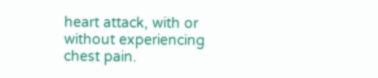heart attack, with or without experiencing chest pain.